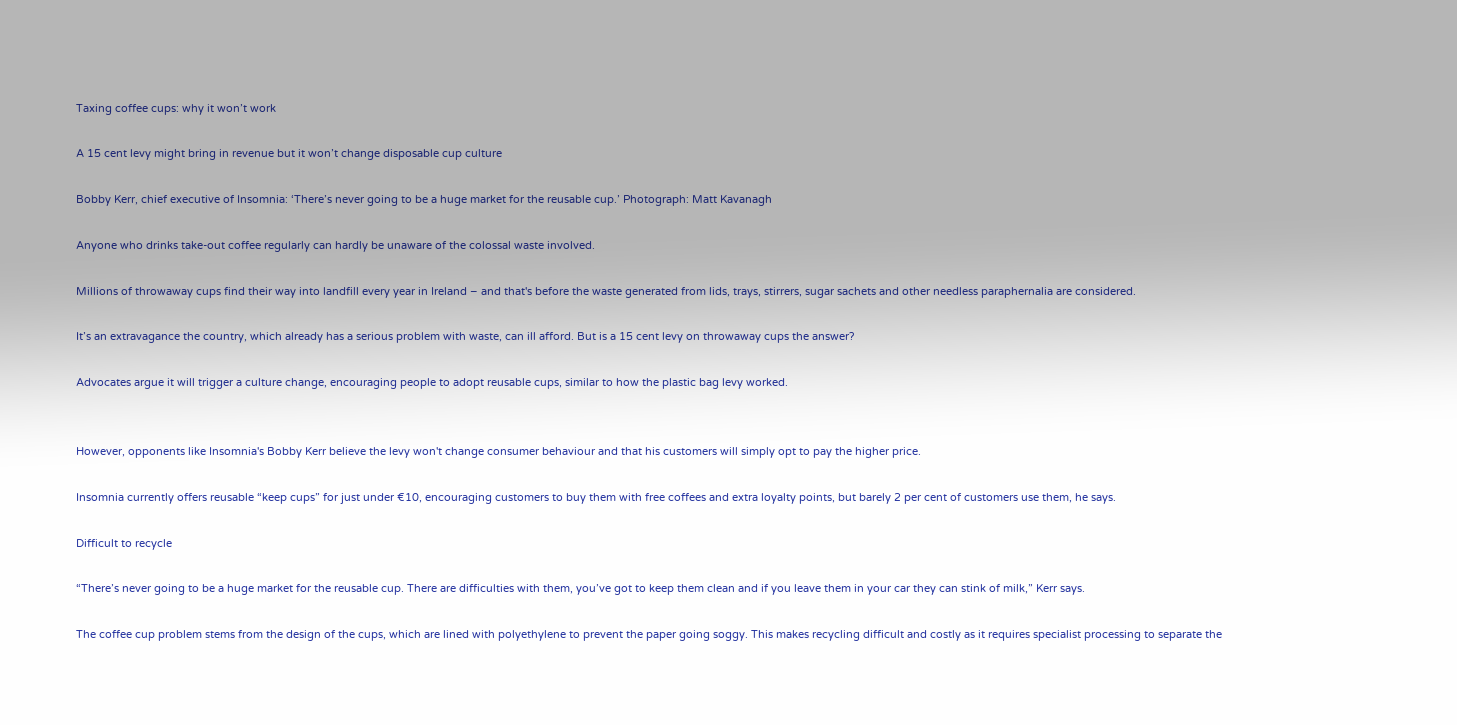Taxing coffee cups: why it won’t work

A 15 cent levy might bring in revenue but it won’t change disposable cup culture

Bobby Kerr, chief executive of Insomnia: ‘There’s never going to be a huge market for the reusable cup.’ Photograph: Matt Kavanagh

Anyone who drinks take-out coffee regularly can hardly be unaware of the colossal waste involved.

Millions of throwaway cups find their way into landfill every year in Ireland – and that's before the waste generated from lids, trays, stirrers, sugar sachets and other needless paraphernalia are considered.

It’s an extravagance the country, which already has a serious problem with waste, can ill afford. But is a 15 cent levy on throwaway cups the answer?

Advocates argue it will trigger a culture change, encouraging people to adopt reusable cups, similar to how the plastic bag levy worked.


However, opponents like Insomnia's Bobby Kerr believe the levy won't change consumer behaviour and that his customers will simply opt to pay the higher price.

Insomnia currently offers reusable “keep cups” for just under €10, encouraging customers to buy them with free coffees and extra loyalty points, but barely 2 per cent of customers use them, he says.

Difficult to recycle

“There’s never going to be a huge market for the reusable cup. There are difficulties with them, you’ve got to keep them clean and if you leave them in your car they can stink of milk,” Kerr says.

The coffee cup problem stems from the design of the cups, which are lined with polyethylene to prevent the paper going soggy. This makes recycling difficult and costly as it requires specialist processing to separate the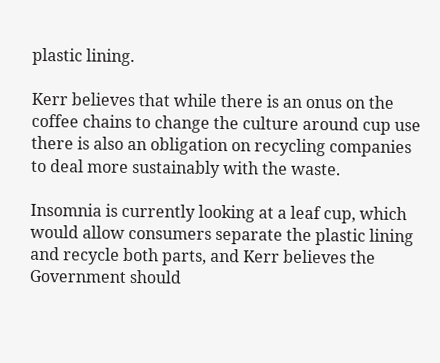plastic lining.

Kerr believes that while there is an onus on the coffee chains to change the culture around cup use there is also an obligation on recycling companies to deal more sustainably with the waste.

Insomnia is currently looking at a leaf cup, which would allow consumers separate the plastic lining and recycle both parts, and Kerr believes the Government should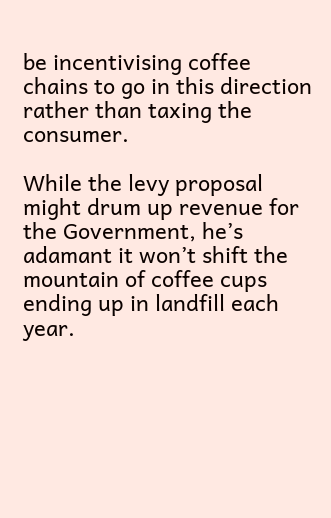be incentivising coffee chains to go in this direction rather than taxing the consumer.

While the levy proposal might drum up revenue for the Government, he’s adamant it won’t shift the mountain of coffee cups ending up in landfill each year.